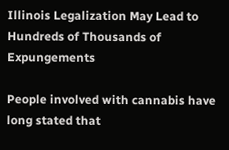Illinois Legalization May Lead to Hundreds of Thousands of Expungements

People involved with cannabis have long stated that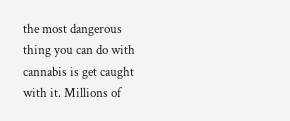the most dangerous thing you can do with cannabis is get caught with it. Millions of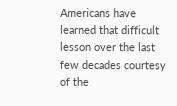Americans have learned that difficult lesson over the last few decades courtesy of the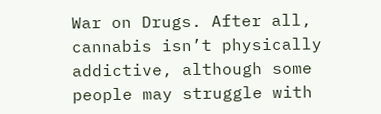War on Drugs. After all, cannabis isn’t physically addictive, although some people may struggle with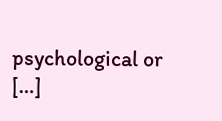psychological or […]